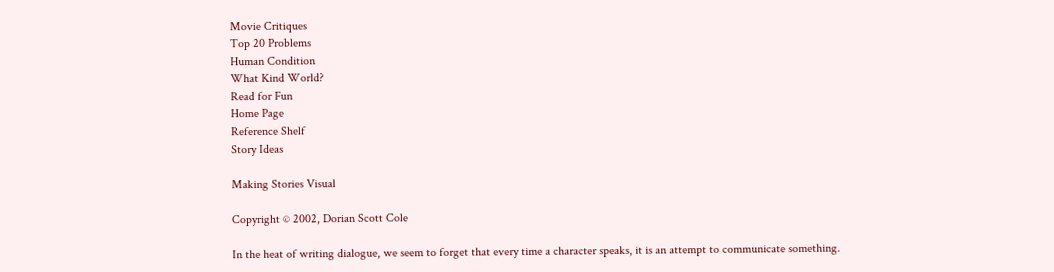Movie Critiques
Top 20 Problems
Human Condition
What Kind World?
Read for Fun
Home Page
Reference Shelf
Story Ideas

Making Stories Visual

Copyright © 2002, Dorian Scott Cole

In the heat of writing dialogue, we seem to forget that every time a character speaks, it is an attempt to communicate something.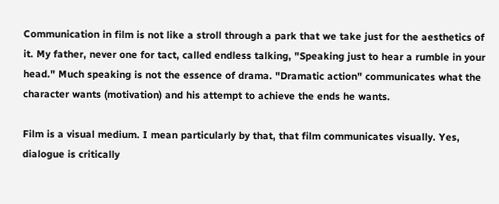Communication in film is not like a stroll through a park that we take just for the aesthetics of it. My father, never one for tact, called endless talking, "Speaking just to hear a rumble in your head." Much speaking is not the essence of drama. "Dramatic action" communicates what the character wants (motivation) and his attempt to achieve the ends he wants.

Film is a visual medium. I mean particularly by that, that film communicates visually. Yes, dialogue is critically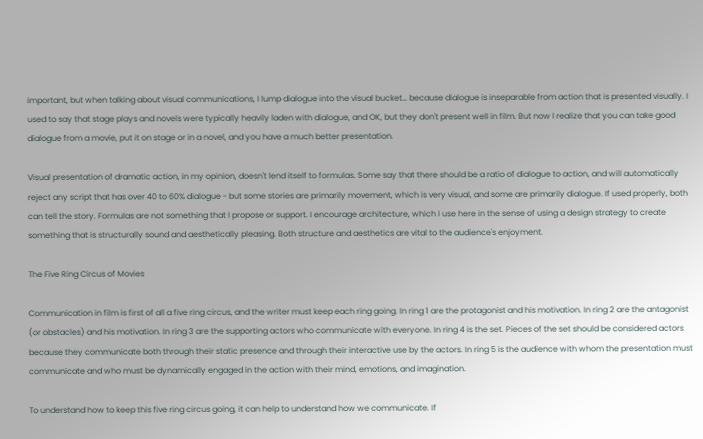important, but when talking about visual communications, I lump dialogue into the visual bucket… because dialogue is inseparable from action that is presented visually. I used to say that stage plays and novels were typically heavily laden with dialogue, and OK, but they don't present well in film. But now I realize that you can take good dialogue from a movie, put it on stage or in a novel, and you have a much better presentation.

Visual presentation of dramatic action, in my opinion, doesn't lend itself to formulas. Some say that there should be a ratio of dialogue to action, and will automatically reject any script that has over 40 to 60% dialogue - but some stories are primarily movement, which is very visual, and some are primarily dialogue. If used properly, both can tell the story. Formulas are not something that I propose or support. I encourage architecture, which I use here in the sense of using a design strategy to create something that is structurally sound and aesthetically pleasing. Both structure and aesthetics are vital to the audience's enjoyment.

The Five Ring Circus of Movies

Communication in film is first of all a five ring circus, and the writer must keep each ring going. In ring 1 are the protagonist and his motivation. In ring 2 are the antagonist (or obstacles) and his motivation. In ring 3 are the supporting actors who communicate with everyone. In ring 4 is the set. Pieces of the set should be considered actors because they communicate both through their static presence and through their interactive use by the actors. In ring 5 is the audience with whom the presentation must communicate and who must be dynamically engaged in the action with their mind, emotions, and imagination.

To understand how to keep this five ring circus going, it can help to understand how we communicate. If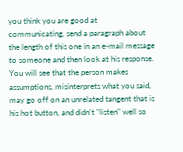you think you are good at communicating, send a paragraph about the length of this one in an e-mail message to someone and then look at his response. You will see that the person makes assumptions, misinterprets what you said, may go off on an unrelated tangent that is his hot button, and didn't "listen" well so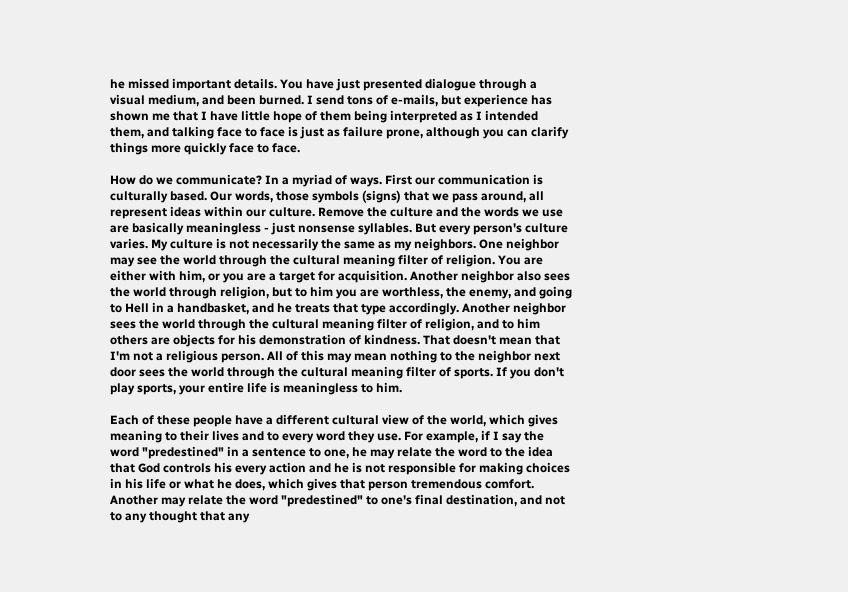he missed important details. You have just presented dialogue through a visual medium, and been burned. I send tons of e-mails, but experience has shown me that I have little hope of them being interpreted as I intended them, and talking face to face is just as failure prone, although you can clarify things more quickly face to face.

How do we communicate? In a myriad of ways. First our communication is culturally based. Our words, those symbols (signs) that we pass around, all represent ideas within our culture. Remove the culture and the words we use are basically meaningless - just nonsense syllables. But every person's culture varies. My culture is not necessarily the same as my neighbors. One neighbor may see the world through the cultural meaning filter of religion. You are either with him, or you are a target for acquisition. Another neighbor also sees the world through religion, but to him you are worthless, the enemy, and going to Hell in a handbasket, and he treats that type accordingly. Another neighbor sees the world through the cultural meaning filter of religion, and to him others are objects for his demonstration of kindness. That doesn't mean that I'm not a religious person. All of this may mean nothing to the neighbor next door sees the world through the cultural meaning filter of sports. If you don't play sports, your entire life is meaningless to him.

Each of these people have a different cultural view of the world, which gives meaning to their lives and to every word they use. For example, if I say the word "predestined" in a sentence to one, he may relate the word to the idea that God controls his every action and he is not responsible for making choices in his life or what he does, which gives that person tremendous comfort. Another may relate the word "predestined" to one's final destination, and not to any thought that any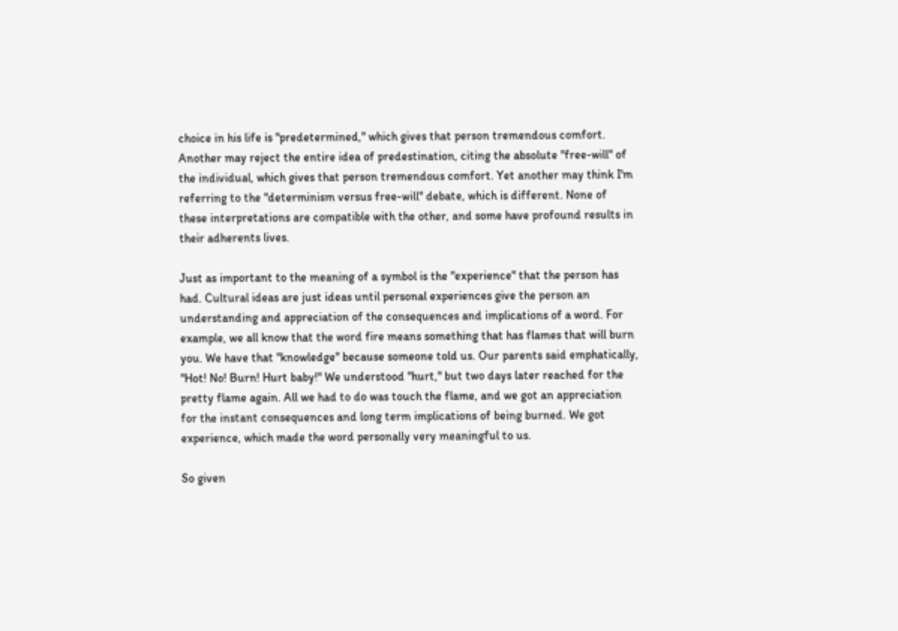choice in his life is "predetermined," which gives that person tremendous comfort. Another may reject the entire idea of predestination, citing the absolute "free-will" of the individual, which gives that person tremendous comfort. Yet another may think I'm referring to the "determinism versus free-will" debate, which is different. None of these interpretations are compatible with the other, and some have profound results in their adherents lives.

Just as important to the meaning of a symbol is the "experience" that the person has had. Cultural ideas are just ideas until personal experiences give the person an understanding and appreciation of the consequences and implications of a word. For example, we all know that the word fire means something that has flames that will burn you. We have that "knowledge" because someone told us. Our parents said emphatically, "Hot! No! Burn! Hurt baby!" We understood "hurt," but two days later reached for the pretty flame again. All we had to do was touch the flame, and we got an appreciation for the instant consequences and long term implications of being burned. We got experience, which made the word personally very meaningful to us.

So given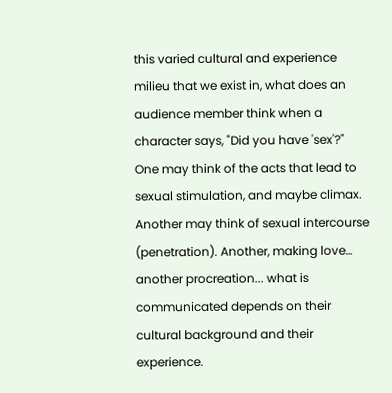this varied cultural and experience milieu that we exist in, what does an audience member think when a character says, "Did you have 'sex'?" One may think of the acts that lead to sexual stimulation, and maybe climax. Another may think of sexual intercourse (penetration). Another, making love… another procreation... what is communicated depends on their cultural background and their experience.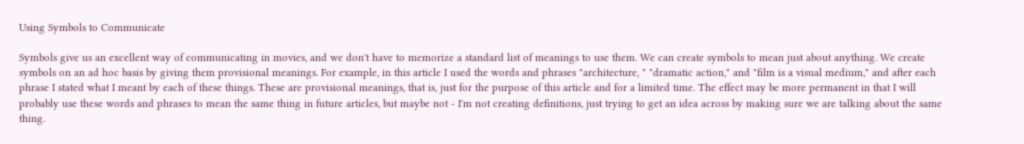Using Symbols to Communicate

Symbols give us an excellent way of communicating in movies, and we don't have to memorize a standard list of meanings to use them. We can create symbols to mean just about anything. We create symbols on an ad hoc basis by giving them provisional meanings. For example, in this article I used the words and phrases "architecture, " "dramatic action," and "film is a visual medium," and after each phrase I stated what I meant by each of these things. These are provisional meanings, that is, just for the purpose of this article and for a limited time. The effect may be more permanent in that I will probably use these words and phrases to mean the same thing in future articles, but maybe not - I'm not creating definitions, just trying to get an idea across by making sure we are talking about the same thing.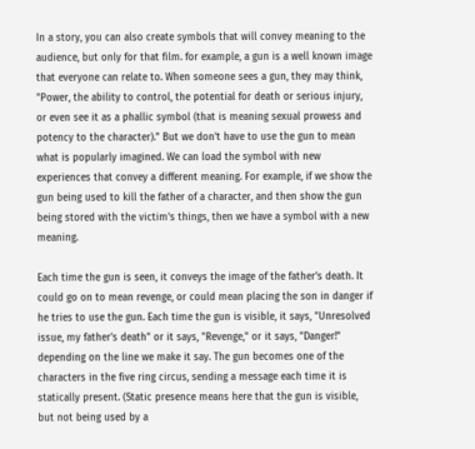In a story, you can also create symbols that will convey meaning to the audience, but only for that film. for example, a gun is a well known image that everyone can relate to. When someone sees a gun, they may think, "Power, the ability to control, the potential for death or serious injury, or even see it as a phallic symbol (that is meaning sexual prowess and potency to the character)." But we don't have to use the gun to mean what is popularly imagined. We can load the symbol with new experiences that convey a different meaning. For example, if we show the gun being used to kill the father of a character, and then show the gun being stored with the victim's things, then we have a symbol with a new meaning.

Each time the gun is seen, it conveys the image of the father's death. It could go on to mean revenge, or could mean placing the son in danger if he tries to use the gun. Each time the gun is visible, it says, "Unresolved issue, my father's death" or it says, "Revenge," or it says, "Danger!" depending on the line we make it say. The gun becomes one of the characters in the five ring circus, sending a message each time it is statically present. (Static presence means here that the gun is visible, but not being used by a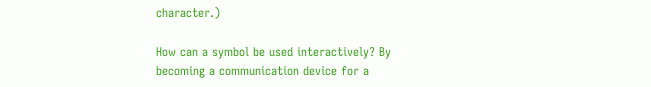character.)

How can a symbol be used interactively? By becoming a communication device for a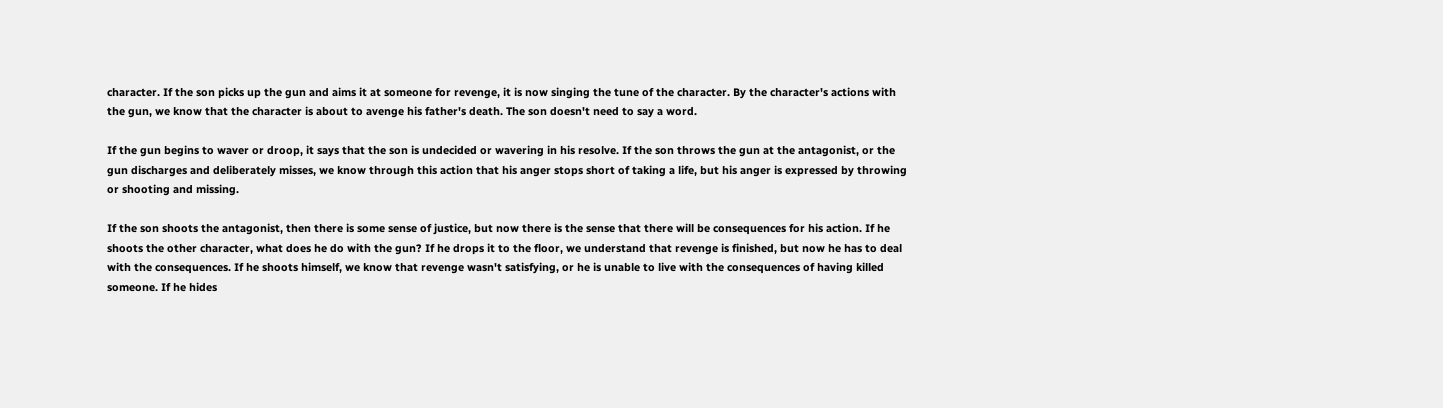character. If the son picks up the gun and aims it at someone for revenge, it is now singing the tune of the character. By the character's actions with the gun, we know that the character is about to avenge his father's death. The son doesn't need to say a word.

If the gun begins to waver or droop, it says that the son is undecided or wavering in his resolve. If the son throws the gun at the antagonist, or the gun discharges and deliberately misses, we know through this action that his anger stops short of taking a life, but his anger is expressed by throwing or shooting and missing.

If the son shoots the antagonist, then there is some sense of justice, but now there is the sense that there will be consequences for his action. If he shoots the other character, what does he do with the gun? If he drops it to the floor, we understand that revenge is finished, but now he has to deal with the consequences. If he shoots himself, we know that revenge wasn't satisfying, or he is unable to live with the consequences of having killed someone. If he hides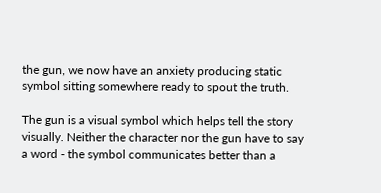the gun, we now have an anxiety producing static symbol sitting somewhere ready to spout the truth.

The gun is a visual symbol which helps tell the story visually. Neither the character nor the gun have to say a word - the symbol communicates better than a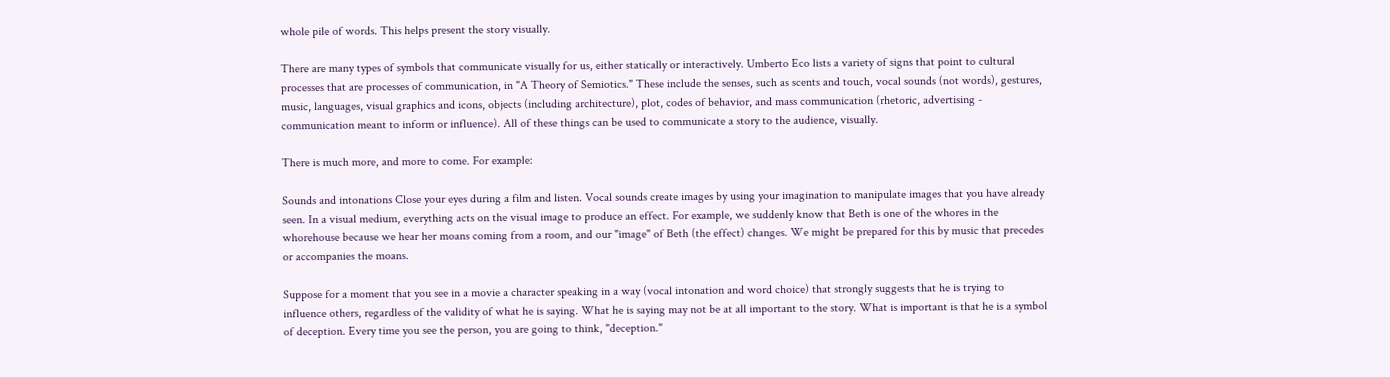whole pile of words. This helps present the story visually.

There are many types of symbols that communicate visually for us, either statically or interactively. Umberto Eco lists a variety of signs that point to cultural processes that are processes of communication, in "A Theory of Semiotics." These include the senses, such as scents and touch, vocal sounds (not words), gestures, music, languages, visual graphics and icons, objects (including architecture), plot, codes of behavior, and mass communication (rhetoric, advertising - communication meant to inform or influence). All of these things can be used to communicate a story to the audience, visually.

There is much more, and more to come. For example:

Sounds and intonations Close your eyes during a film and listen. Vocal sounds create images by using your imagination to manipulate images that you have already seen. In a visual medium, everything acts on the visual image to produce an effect. For example, we suddenly know that Beth is one of the whores in the whorehouse because we hear her moans coming from a room, and our "image" of Beth (the effect) changes. We might be prepared for this by music that precedes or accompanies the moans.

Suppose for a moment that you see in a movie a character speaking in a way (vocal intonation and word choice) that strongly suggests that he is trying to influence others, regardless of the validity of what he is saying. What he is saying may not be at all important to the story. What is important is that he is a symbol of deception. Every time you see the person, you are going to think, "deception."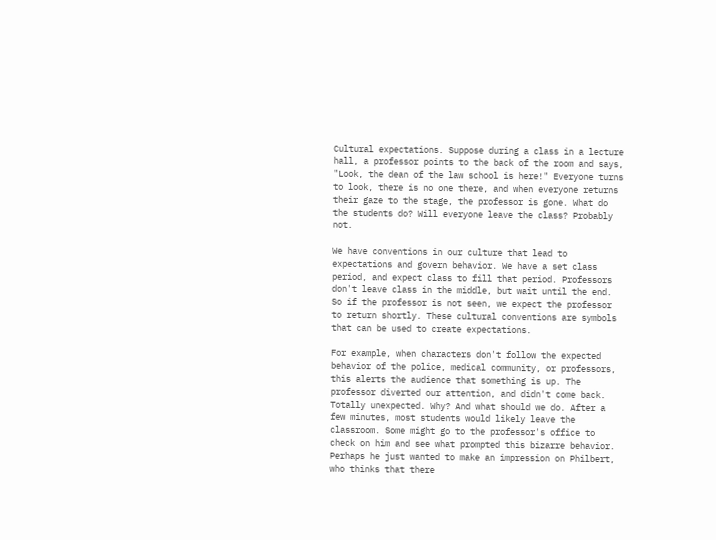Cultural expectations. Suppose during a class in a lecture hall, a professor points to the back of the room and says, "Look, the dean of the law school is here!" Everyone turns to look, there is no one there, and when everyone returns their gaze to the stage, the professor is gone. What do the students do? Will everyone leave the class? Probably not.

We have conventions in our culture that lead to expectations and govern behavior. We have a set class period, and expect class to fill that period. Professors don't leave class in the middle, but wait until the end. So if the professor is not seen, we expect the professor to return shortly. These cultural conventions are symbols that can be used to create expectations.

For example, when characters don't follow the expected behavior of the police, medical community, or professors, this alerts the audience that something is up. The professor diverted our attention, and didn't come back. Totally unexpected. Why? And what should we do. After a few minutes, most students would likely leave the classroom. Some might go to the professor's office to check on him and see what prompted this bizarre behavior. Perhaps he just wanted to make an impression on Philbert, who thinks that there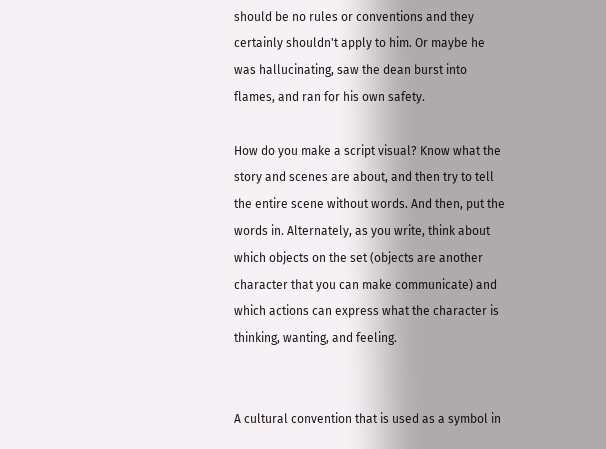should be no rules or conventions and they certainly shouldn't apply to him. Or maybe he was hallucinating, saw the dean burst into flames, and ran for his own safety.

How do you make a script visual? Know what the story and scenes are about, and then try to tell the entire scene without words. And then, put the words in. Alternately, as you write, think about which objects on the set (objects are another character that you can make communicate) and which actions can express what the character is thinking, wanting, and feeling.


A cultural convention that is used as a symbol in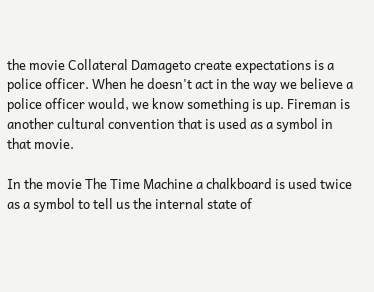the movie Collateral Damageto create expectations is a police officer. When he doesn't act in the way we believe a police officer would, we know something is up. Fireman is another cultural convention that is used as a symbol in that movie.

In the movie The Time Machine a chalkboard is used twice as a symbol to tell us the internal state of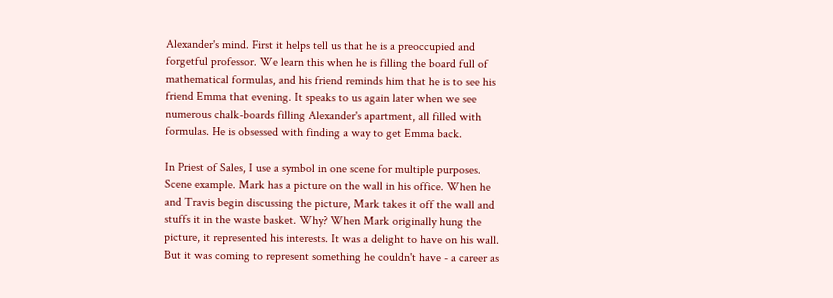Alexander's mind. First it helps tell us that he is a preoccupied and forgetful professor. We learn this when he is filling the board full of mathematical formulas, and his friend reminds him that he is to see his friend Emma that evening. It speaks to us again later when we see numerous chalk-boards filling Alexander's apartment, all filled with formulas. He is obsessed with finding a way to get Emma back.

In Priest of Sales, I use a symbol in one scene for multiple purposes. Scene example. Mark has a picture on the wall in his office. When he and Travis begin discussing the picture, Mark takes it off the wall and stuffs it in the waste basket. Why? When Mark originally hung the picture, it represented his interests. It was a delight to have on his wall. But it was coming to represent something he couldn't have - a career as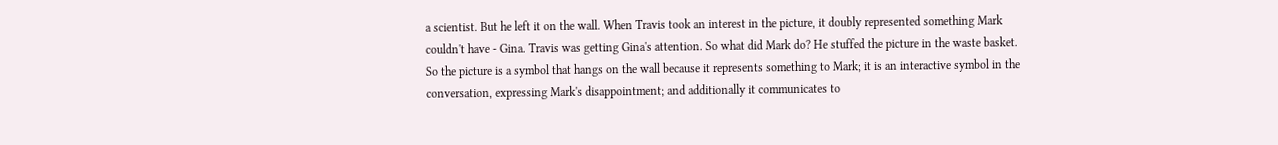a scientist. But he left it on the wall. When Travis took an interest in the picture, it doubly represented something Mark couldn't have - Gina. Travis was getting Gina's attention. So what did Mark do? He stuffed the picture in the waste basket. So the picture is a symbol that hangs on the wall because it represents something to Mark; it is an interactive symbol in the conversation, expressing Mark's disappointment; and additionally it communicates to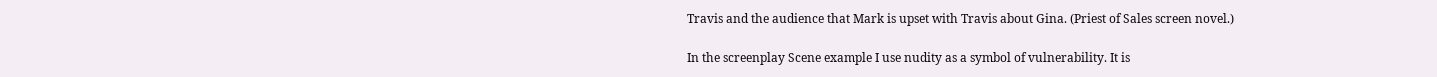Travis and the audience that Mark is upset with Travis about Gina. (Priest of Sales screen novel.)

In the screenplay Scene example I use nudity as a symbol of vulnerability. It is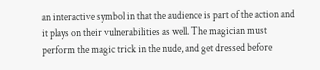an interactive symbol in that the audience is part of the action and it plays on their vulnerabilities as well. The magician must perform the magic trick in the nude, and get dressed before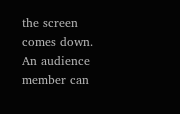the screen comes down. An audience member can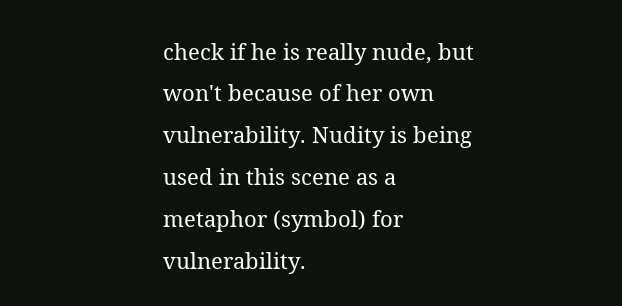check if he is really nude, but won't because of her own vulnerability. Nudity is being used in this scene as a metaphor (symbol) for vulnerability.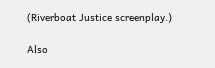(Riverboat Justice screenplay.)

Also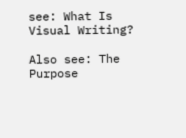see: What Is Visual Writing?

Also see: The Purpose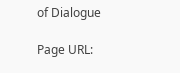of Dialogue

Page URL: